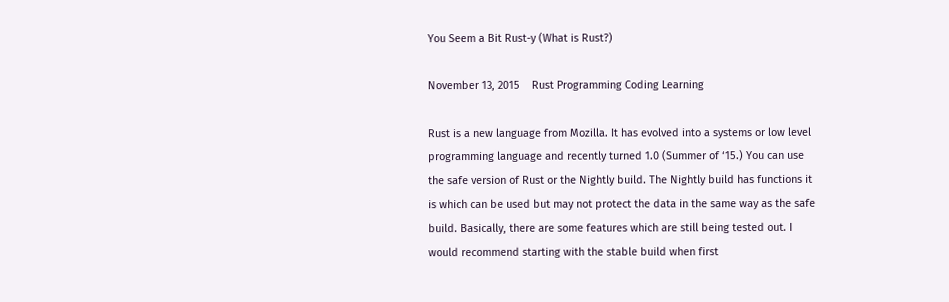You Seem a Bit Rust-y (What is Rust?)

November 13, 2015    Rust Programming Coding Learning

Rust is a new language from Mozilla. It has evolved into a systems or low level programming language and recently turned 1.0 (Summer of ‘15.) You can use the safe version of Rust or the Nightly build. The Nightly build has functions it is which can be used but may not protect the data in the same way as the safe build. Basically, there are some features which are still being tested out. I would recommend starting with the stable build when first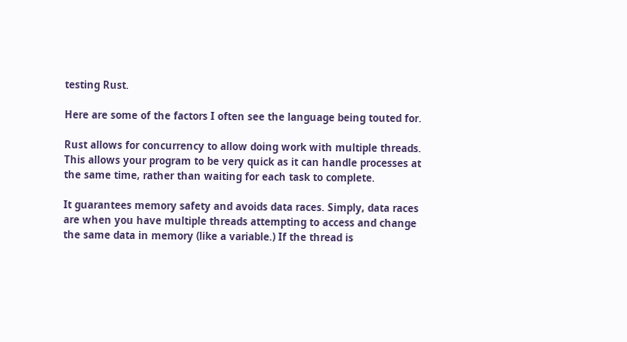testing Rust.

Here are some of the factors I often see the language being touted for.

Rust allows for concurrency to allow doing work with multiple threads. This allows your program to be very quick as it can handle processes at the same time, rather than waiting for each task to complete.

It guarantees memory safety and avoids data races. Simply, data races are when you have multiple threads attempting to access and change the same data in memory (like a variable.) If the thread is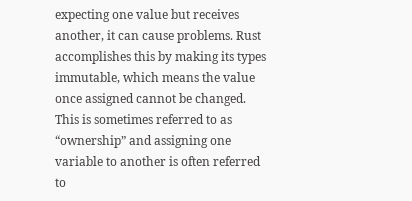expecting one value but receives another, it can cause problems. Rust accomplishes this by making its types immutable, which means the value once assigned cannot be changed. This is sometimes referred to as “ownership” and assigning one variable to another is often referred to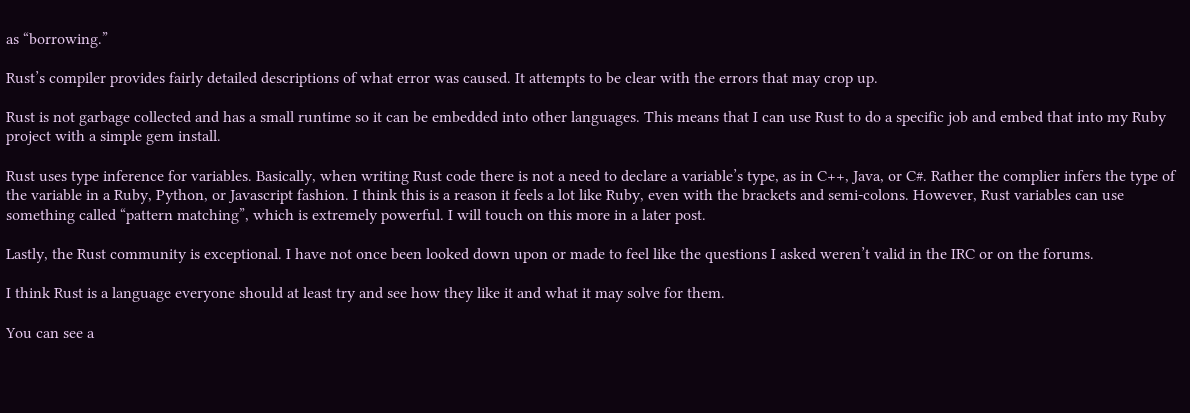as “borrowing.”

Rust’s compiler provides fairly detailed descriptions of what error was caused. It attempts to be clear with the errors that may crop up.

Rust is not garbage collected and has a small runtime so it can be embedded into other languages. This means that I can use Rust to do a specific job and embed that into my Ruby project with a simple gem install.

Rust uses type inference for variables. Basically, when writing Rust code there is not a need to declare a variable’s type, as in C++, Java, or C#. Rather the complier infers the type of the variable in a Ruby, Python, or Javascript fashion. I think this is a reason it feels a lot like Ruby, even with the brackets and semi-colons. However, Rust variables can use something called “pattern matching”, which is extremely powerful. I will touch on this more in a later post.

Lastly, the Rust community is exceptional. I have not once been looked down upon or made to feel like the questions I asked weren’t valid in the IRC or on the forums.

I think Rust is a language everyone should at least try and see how they like it and what it may solve for them.

You can see a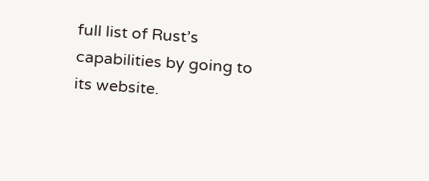full list of Rust’s capabilities by going to its website.